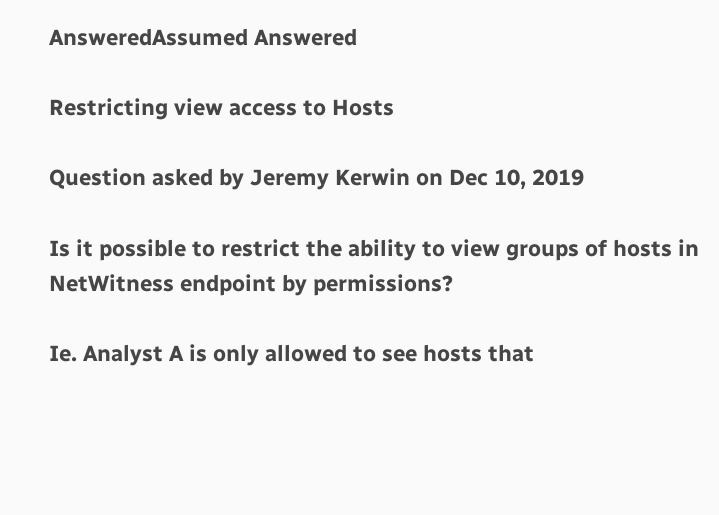AnsweredAssumed Answered

Restricting view access to Hosts

Question asked by Jeremy Kerwin on Dec 10, 2019

Is it possible to restrict the ability to view groups of hosts in NetWitness endpoint by permissions?

Ie. Analyst A is only allowed to see hosts that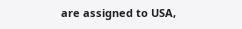are assigned to USA,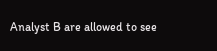Analyst B are allowed to see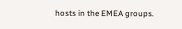hosts in the EMEA groups.